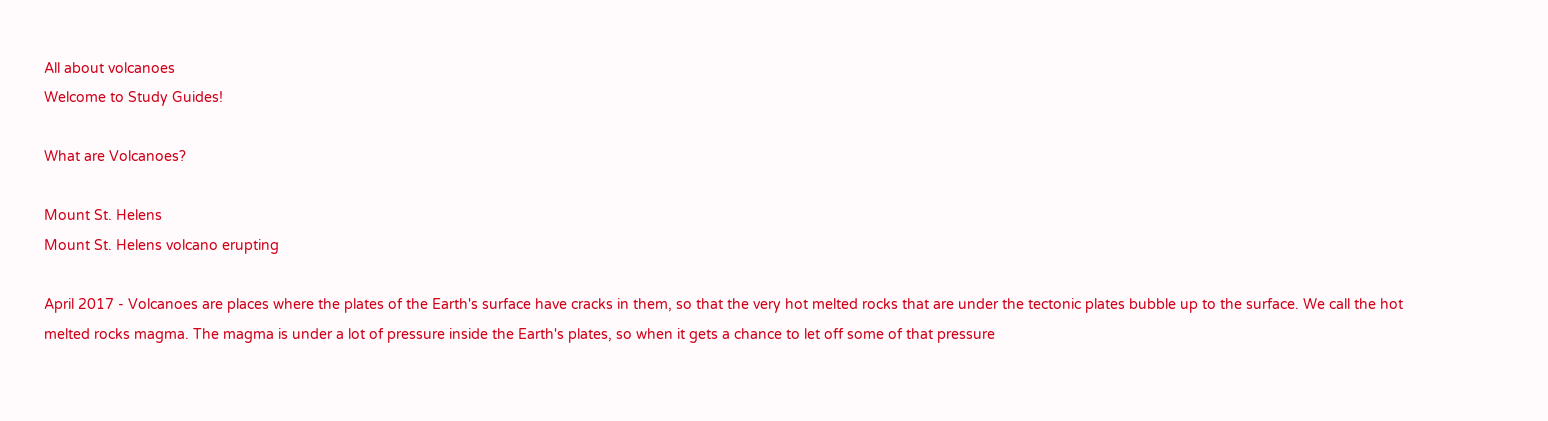All about volcanoes
Welcome to Study Guides!

What are Volcanoes?

Mount St. Helens
Mount St. Helens volcano erupting

April 2017 - Volcanoes are places where the plates of the Earth's surface have cracks in them, so that the very hot melted rocks that are under the tectonic plates bubble up to the surface. We call the hot melted rocks magma. The magma is under a lot of pressure inside the Earth's plates, so when it gets a chance to let off some of that pressure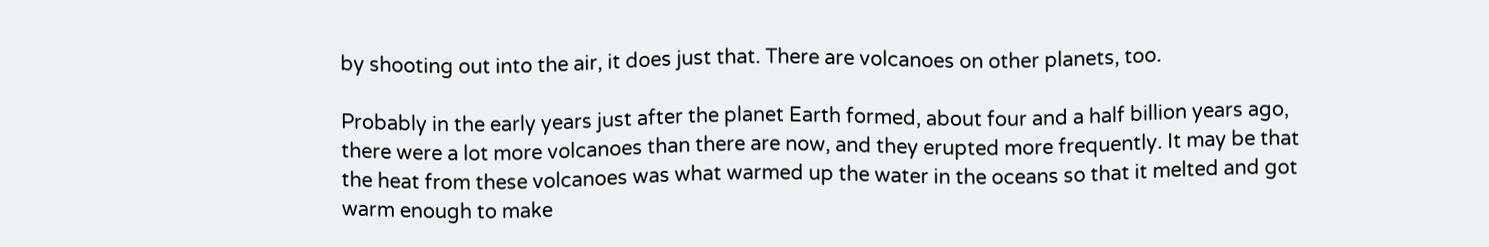by shooting out into the air, it does just that. There are volcanoes on other planets, too.

Probably in the early years just after the planet Earth formed, about four and a half billion years ago, there were a lot more volcanoes than there are now, and they erupted more frequently. It may be that the heat from these volcanoes was what warmed up the water in the oceans so that it melted and got warm enough to make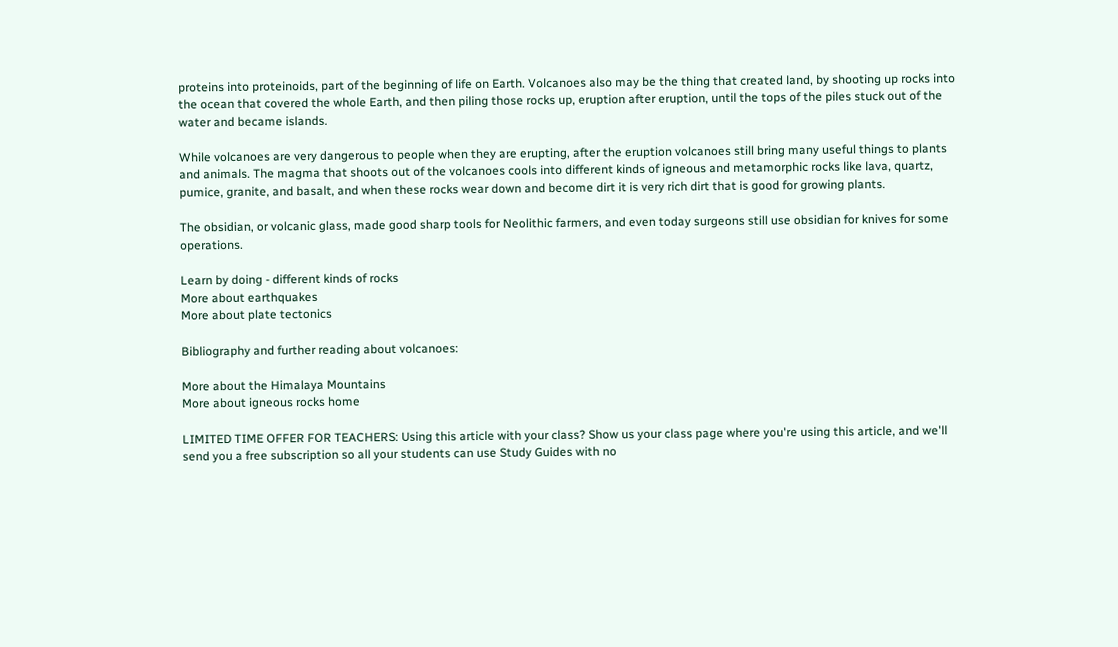proteins into proteinoids, part of the beginning of life on Earth. Volcanoes also may be the thing that created land, by shooting up rocks into the ocean that covered the whole Earth, and then piling those rocks up, eruption after eruption, until the tops of the piles stuck out of the water and became islands.

While volcanoes are very dangerous to people when they are erupting, after the eruption volcanoes still bring many useful things to plants and animals. The magma that shoots out of the volcanoes cools into different kinds of igneous and metamorphic rocks like lava, quartz, pumice, granite, and basalt, and when these rocks wear down and become dirt it is very rich dirt that is good for growing plants.

The obsidian, or volcanic glass, made good sharp tools for Neolithic farmers, and even today surgeons still use obsidian for knives for some operations.

Learn by doing - different kinds of rocks
More about earthquakes
More about plate tectonics

Bibliography and further reading about volcanoes:

More about the Himalaya Mountains
More about igneous rocks home

LIMITED TIME OFFER FOR TEACHERS: Using this article with your class? Show us your class page where you're using this article, and we'll send you a free subscription so all your students can use Study Guides with no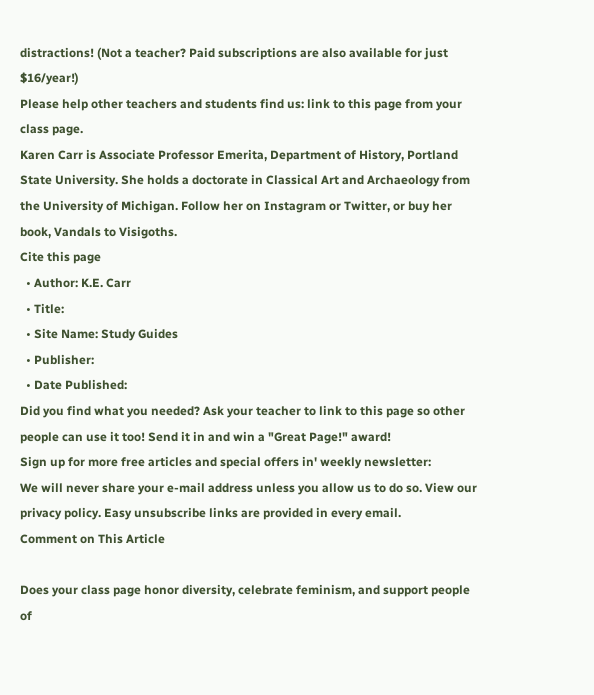distractions! (Not a teacher? Paid subscriptions are also available for just $16/year!)
Please help other teachers and students find us: link to this page from your class page.
Karen Carr is Associate Professor Emerita, Department of History, Portland State University. She holds a doctorate in Classical Art and Archaeology from the University of Michigan. Follow her on Instagram or Twitter, or buy her book, Vandals to Visigoths.
Cite this page
  • Author: K.E. Carr
  • Title:
  • Site Name: Study Guides
  • Publisher:
  • Date Published:
Did you find what you needed? Ask your teacher to link to this page so other people can use it too! Send it in and win a "Great Page!" award!
Sign up for more free articles and special offers in' weekly newsletter:
We will never share your e-mail address unless you allow us to do so. View our privacy policy. Easy unsubscribe links are provided in every email.
Comment on This Article

Does your class page honor diversity, celebrate feminism, and support people of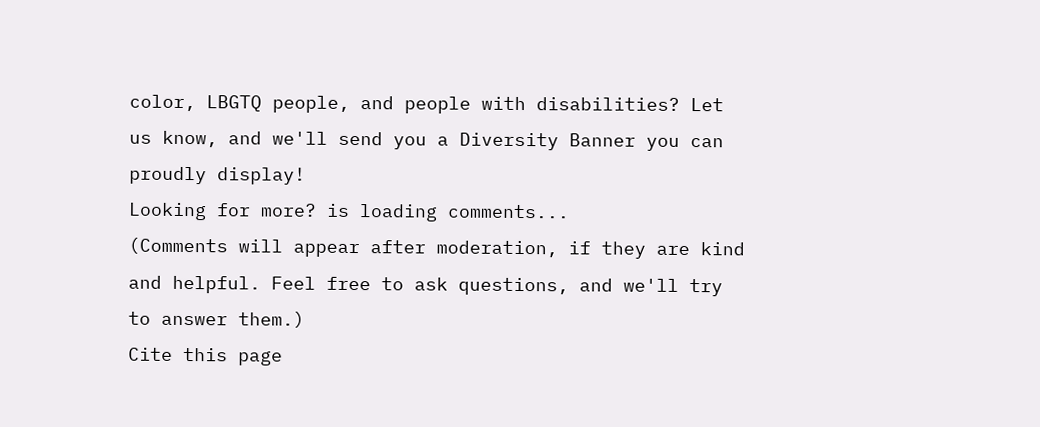color, LBGTQ people, and people with disabilities? Let us know, and we'll send you a Diversity Banner you can proudly display!
Looking for more? is loading comments...
(Comments will appear after moderation, if they are kind and helpful. Feel free to ask questions, and we'll try to answer them.)
Cite this page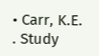• Carr, K.E. . Study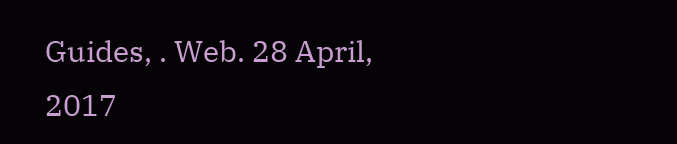Guides, . Web. 28 April, 2017